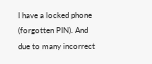I have a locked phone (forgotten PIN). And due to many incorrect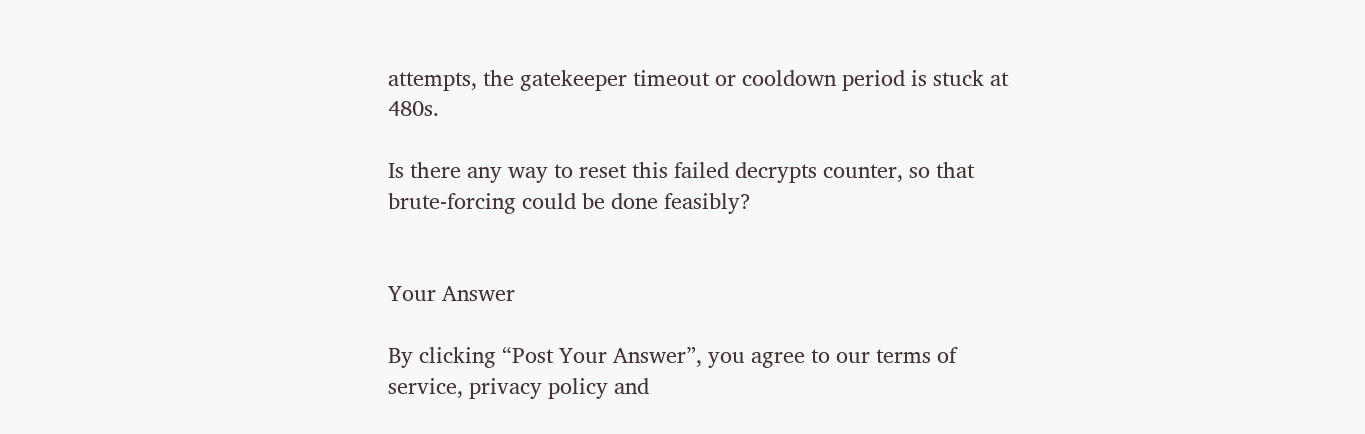attempts, the gatekeeper timeout or cooldown period is stuck at 480s.

Is there any way to reset this failed decrypts counter, so that brute-forcing could be done feasibly?


Your Answer

By clicking “Post Your Answer”, you agree to our terms of service, privacy policy and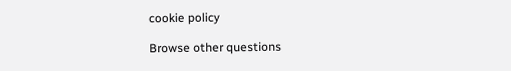cookie policy

Browse other questions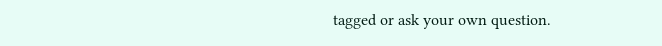tagged or ask your own question.